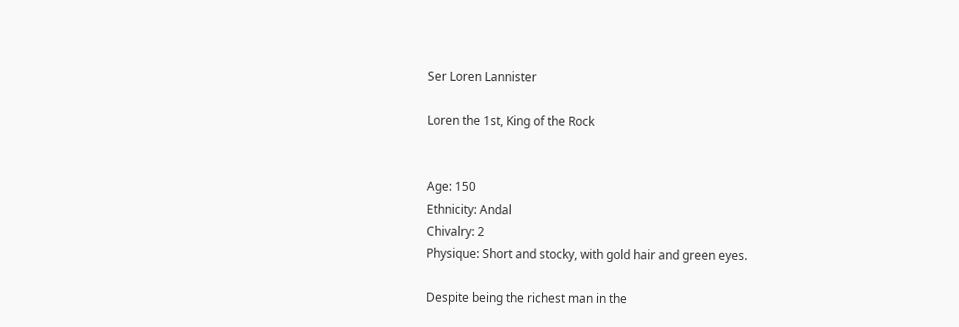Ser Loren Lannister

Loren the 1st, King of the Rock


Age: 150
Ethnicity: Andal
Chivalry: 2
Physique: Short and stocky, with gold hair and green eyes.

Despite being the richest man in the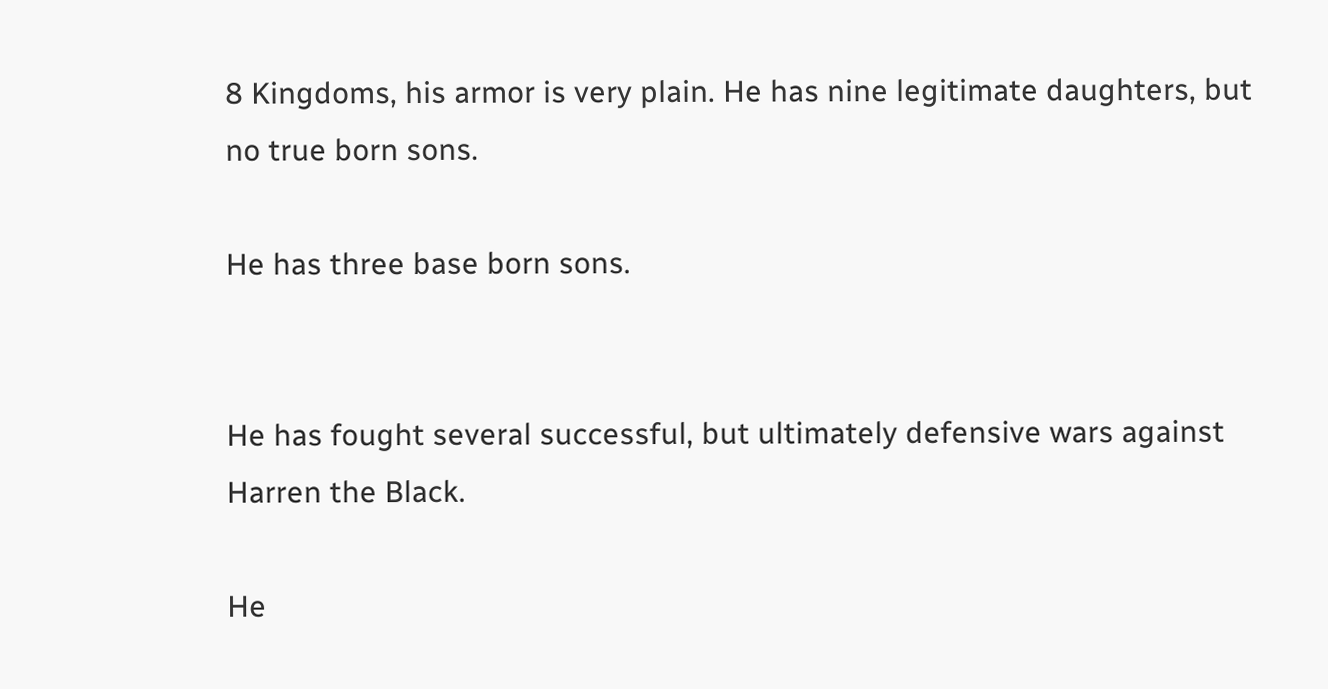8 Kingdoms, his armor is very plain. He has nine legitimate daughters, but no true born sons.

He has three base born sons.


He has fought several successful, but ultimately defensive wars against Harren the Black.

He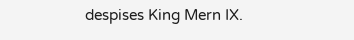despises King Mern IX.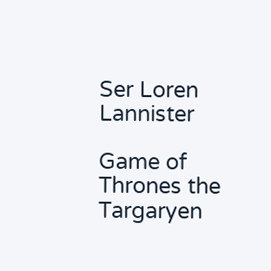Ser Loren Lannister

Game of Thrones the Targaryen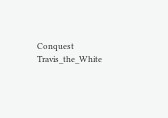Conquest Travis_the_White